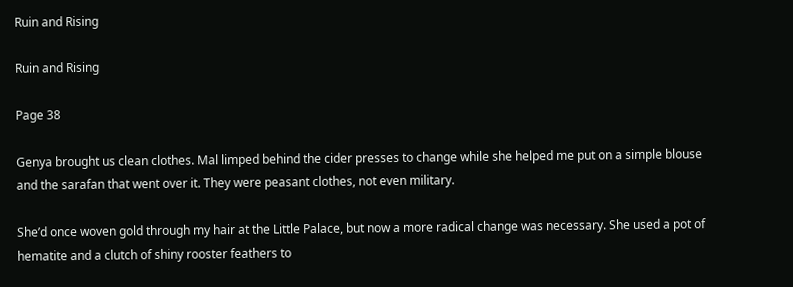Ruin and Rising

Ruin and Rising

Page 38

Genya brought us clean clothes. Mal limped behind the cider presses to change while she helped me put on a simple blouse and the sarafan that went over it. They were peasant clothes, not even military.

She’d once woven gold through my hair at the Little Palace, but now a more radical change was necessary. She used a pot of hematite and a clutch of shiny rooster feathers to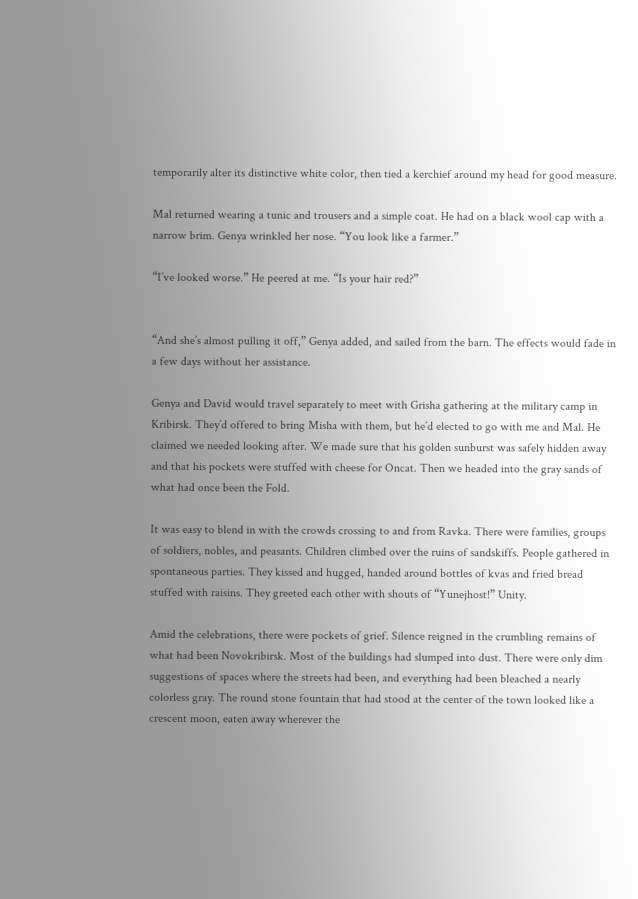temporarily alter its distinctive white color, then tied a kerchief around my head for good measure.

Mal returned wearing a tunic and trousers and a simple coat. He had on a black wool cap with a narrow brim. Genya wrinkled her nose. “You look like a farmer.”

“I’ve looked worse.” He peered at me. “Is your hair red?”


“And she’s almost pulling it off,” Genya added, and sailed from the barn. The effects would fade in a few days without her assistance.

Genya and David would travel separately to meet with Grisha gathering at the military camp in Kribirsk. They’d offered to bring Misha with them, but he’d elected to go with me and Mal. He claimed we needed looking after. We made sure that his golden sunburst was safely hidden away and that his pockets were stuffed with cheese for Oncat. Then we headed into the gray sands of what had once been the Fold.

It was easy to blend in with the crowds crossing to and from Ravka. There were families, groups of soldiers, nobles, and peasants. Children climbed over the ruins of sandskiffs. People gathered in spontaneous parties. They kissed and hugged, handed around bottles of kvas and fried bread stuffed with raisins. They greeted each other with shouts of “Yunejhost!” Unity.

Amid the celebrations, there were pockets of grief. Silence reigned in the crumbling remains of what had been Novokribirsk. Most of the buildings had slumped into dust. There were only dim suggestions of spaces where the streets had been, and everything had been bleached a nearly colorless gray. The round stone fountain that had stood at the center of the town looked like a crescent moon, eaten away wherever the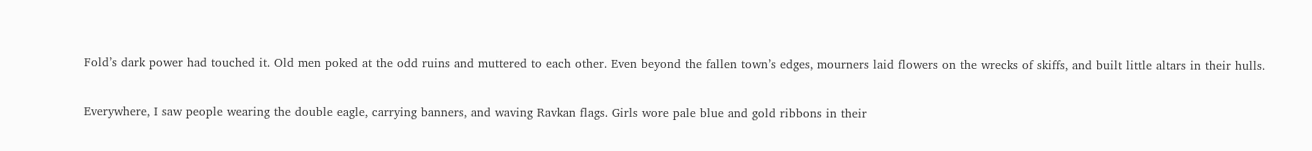Fold’s dark power had touched it. Old men poked at the odd ruins and muttered to each other. Even beyond the fallen town’s edges, mourners laid flowers on the wrecks of skiffs, and built little altars in their hulls.

Everywhere, I saw people wearing the double eagle, carrying banners, and waving Ravkan flags. Girls wore pale blue and gold ribbons in their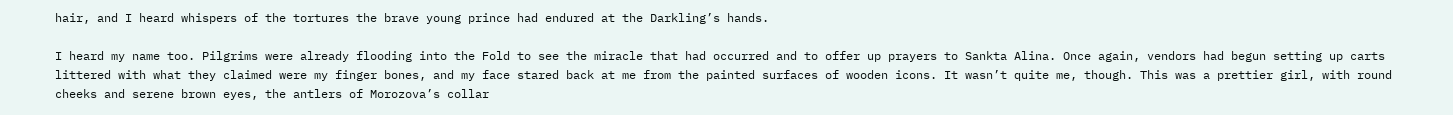hair, and I heard whispers of the tortures the brave young prince had endured at the Darkling’s hands.

I heard my name too. Pilgrims were already flooding into the Fold to see the miracle that had occurred and to offer up prayers to Sankta Alina. Once again, vendors had begun setting up carts littered with what they claimed were my finger bones, and my face stared back at me from the painted surfaces of wooden icons. It wasn’t quite me, though. This was a prettier girl, with round cheeks and serene brown eyes, the antlers of Morozova’s collar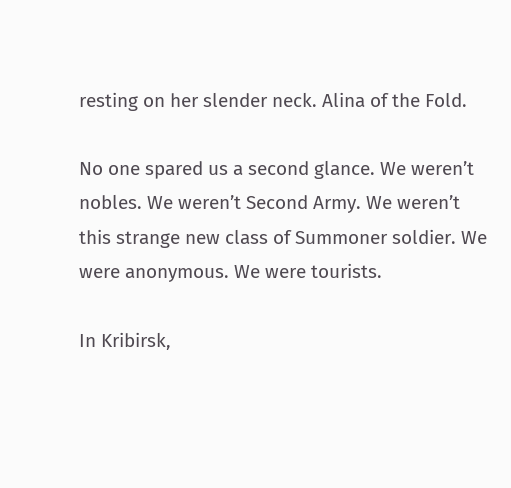resting on her slender neck. Alina of the Fold.

No one spared us a second glance. We weren’t nobles. We weren’t Second Army. We weren’t this strange new class of Summoner soldier. We were anonymous. We were tourists.

In Kribirsk,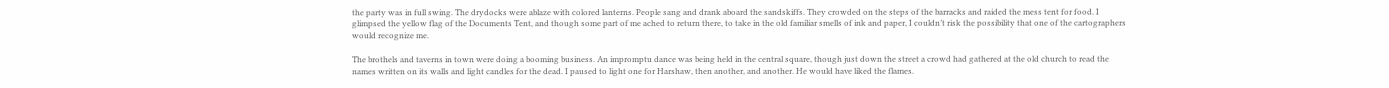the party was in full swing. The drydocks were ablaze with colored lanterns. People sang and drank aboard the sandskiffs. They crowded on the steps of the barracks and raided the mess tent for food. I glimpsed the yellow flag of the Documents Tent, and though some part of me ached to return there, to take in the old familiar smells of ink and paper, I couldn’t risk the possibility that one of the cartographers would recognize me.

The brothels and taverns in town were doing a booming business. An impromptu dance was being held in the central square, though just down the street a crowd had gathered at the old church to read the names written on its walls and light candles for the dead. I paused to light one for Harshaw, then another, and another. He would have liked the flames.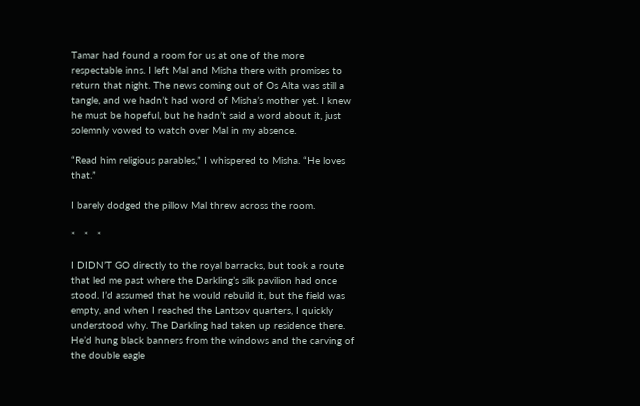Tamar had found a room for us at one of the more respectable inns. I left Mal and Misha there with promises to return that night. The news coming out of Os Alta was still a tangle, and we hadn’t had word of Misha’s mother yet. I knew he must be hopeful, but he hadn’t said a word about it, just solemnly vowed to watch over Mal in my absence.

“Read him religious parables,” I whispered to Misha. “He loves that.”

I barely dodged the pillow Mal threw across the room.

*   *   *

I DIDN’T GO directly to the royal barracks, but took a route that led me past where the Darkling’s silk pavilion had once stood. I’d assumed that he would rebuild it, but the field was empty, and when I reached the Lantsov quarters, I quickly understood why. The Darkling had taken up residence there. He’d hung black banners from the windows and the carving of the double eagle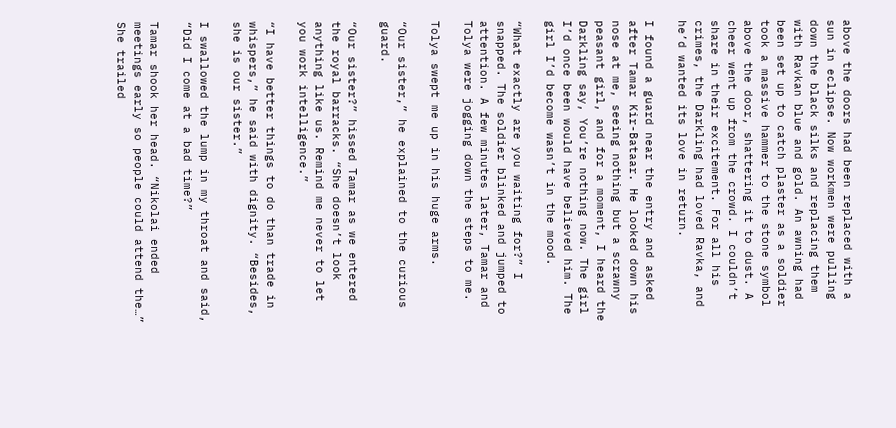above the doors had been replaced with a sun in eclipse. Now workmen were pulling down the black silks and replacing them with Ravkan blue and gold. An awning had been set up to catch plaster as a soldier took a massive hammer to the stone symbol above the door, shattering it to dust. A cheer went up from the crowd. I couldn’t share in their excitement. For all his crimes, the Darkling had loved Ravka, and he’d wanted its love in return.

I found a guard near the entry and asked after Tamar Kir-Bataar. He looked down his nose at me, seeing nothing but a scrawny peasant girl, and for a moment, I heard the Darkling say, You’re nothing now. The girl I’d once been would have believed him. The girl I’d become wasn’t in the mood.

“What exactly are you waiting for?” I snapped. The soldier blinked and jumped to attention. A few minutes later, Tamar and Tolya were jogging down the steps to me.

Tolya swept me up in his huge arms.

“Our sister,” he explained to the curious guard.

“Our sister?” hissed Tamar as we entered the royal barracks. “She doesn’t look anything like us. Remind me never to let you work intelligence.”

“I have better things to do than trade in whispers,” he said with dignity. “Besides, she is our sister.”

I swallowed the lump in my throat and said, “Did I come at a bad time?”

Tamar shook her head. “Nikolai ended meetings early so people could attend the…” She trailed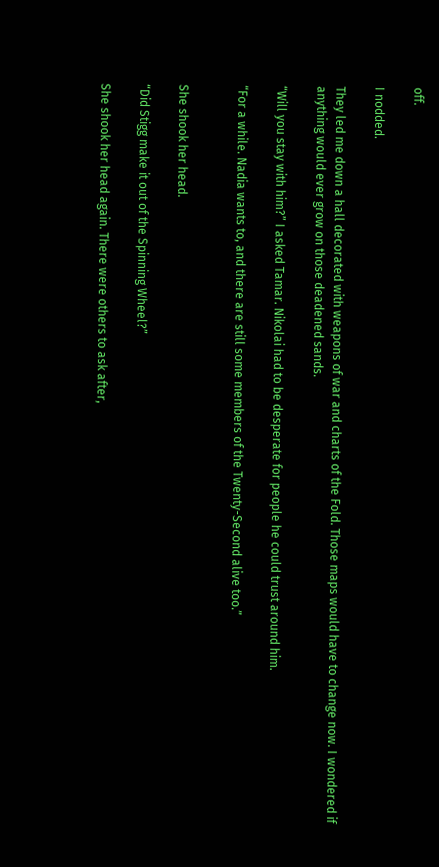off.

I nodded.

They led me down a hall decorated with weapons of war and charts of the Fold. Those maps would have to change now. I wondered if anything would ever grow on those deadened sands.

“Will you stay with him?” I asked Tamar. Nikolai had to be desperate for people he could trust around him.

“For a while. Nadia wants to, and there are still some members of the Twenty-Second alive too.”


She shook her head.

“Did Stigg make it out of the Spinning Wheel?”

She shook her head again. There were others to ask after,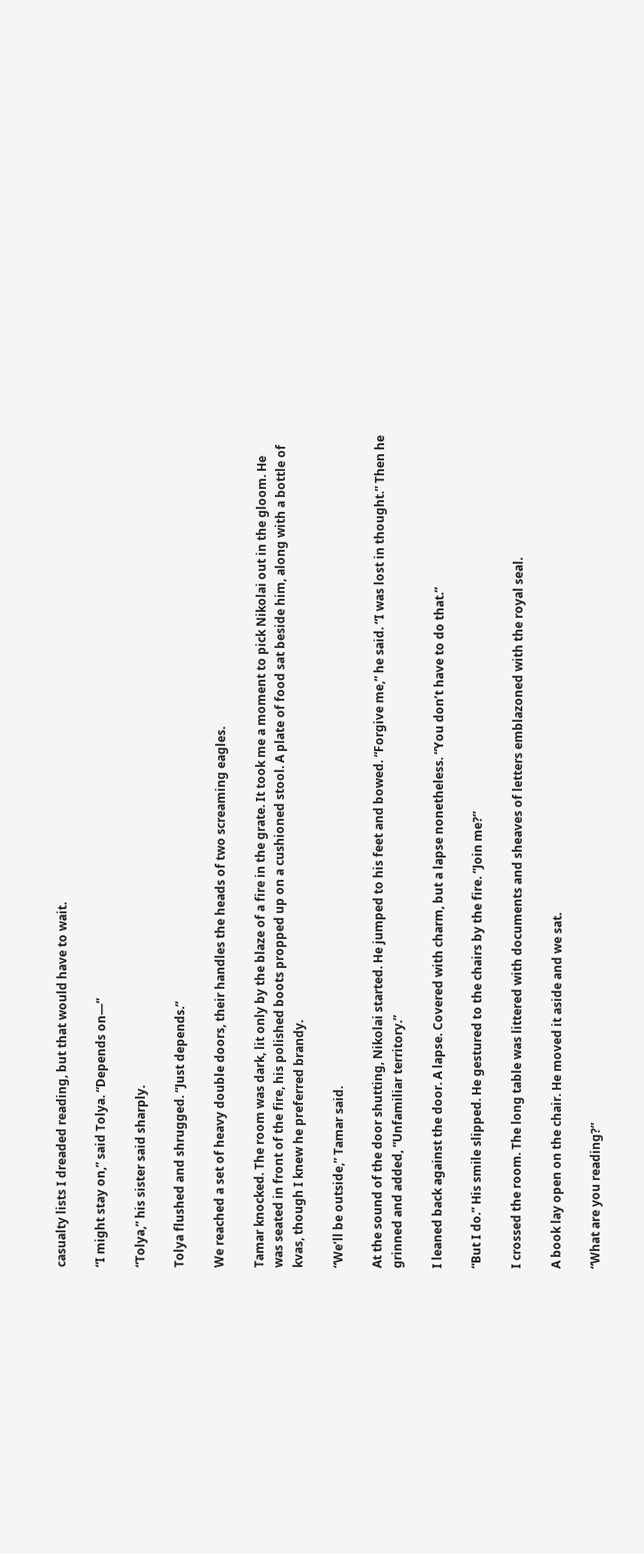casualty lists I dreaded reading, but that would have to wait.

“I might stay on,” said Tolya. “Depends on—”

“Tolya,” his sister said sharply.

Tolya flushed and shrugged. “Just depends.”

We reached a set of heavy double doors, their handles the heads of two screaming eagles.

Tamar knocked. The room was dark, lit only by the blaze of a fire in the grate. It took me a moment to pick Nikolai out in the gloom. He was seated in front of the fire, his polished boots propped up on a cushioned stool. A plate of food sat beside him, along with a bottle of kvas, though I knew he preferred brandy.

“We’ll be outside,” Tamar said.

At the sound of the door shutting, Nikolai started. He jumped to his feet and bowed. “Forgive me,” he said. “I was lost in thought.” Then he grinned and added, “Unfamiliar territory.”

I leaned back against the door. A lapse. Covered with charm, but a lapse nonetheless. “You don’t have to do that.”

“But I do.” His smile slipped. He gestured to the chairs by the fire. “Join me?”

I crossed the room. The long table was littered with documents and sheaves of letters emblazoned with the royal seal.

A book lay open on the chair. He moved it aside and we sat.

“What are you reading?”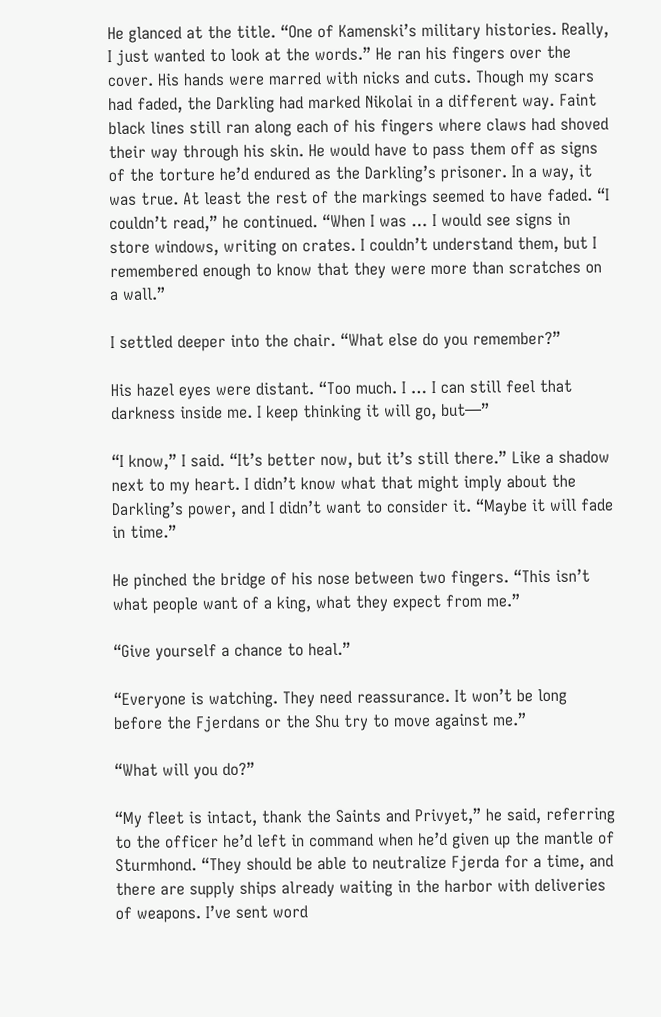He glanced at the title. “One of Kamenski’s military histories. Really, I just wanted to look at the words.” He ran his fingers over the cover. His hands were marred with nicks and cuts. Though my scars had faded, the Darkling had marked Nikolai in a different way. Faint black lines still ran along each of his fingers where claws had shoved their way through his skin. He would have to pass them off as signs of the torture he’d endured as the Darkling’s prisoner. In a way, it was true. At least the rest of the markings seemed to have faded. “I couldn’t read,” he continued. “When I was … I would see signs in store windows, writing on crates. I couldn’t understand them, but I remembered enough to know that they were more than scratches on a wall.”

I settled deeper into the chair. “What else do you remember?”

His hazel eyes were distant. “Too much. I … I can still feel that darkness inside me. I keep thinking it will go, but—”

“I know,” I said. “It’s better now, but it’s still there.” Like a shadow next to my heart. I didn’t know what that might imply about the Darkling’s power, and I didn’t want to consider it. “Maybe it will fade in time.”

He pinched the bridge of his nose between two fingers. “This isn’t what people want of a king, what they expect from me.”

“Give yourself a chance to heal.”

“Everyone is watching. They need reassurance. It won’t be long before the Fjerdans or the Shu try to move against me.”

“What will you do?”

“My fleet is intact, thank the Saints and Privyet,” he said, referring to the officer he’d left in command when he’d given up the mantle of Sturmhond. “They should be able to neutralize Fjerda for a time, and there are supply ships already waiting in the harbor with deliveries of weapons. I’ve sent word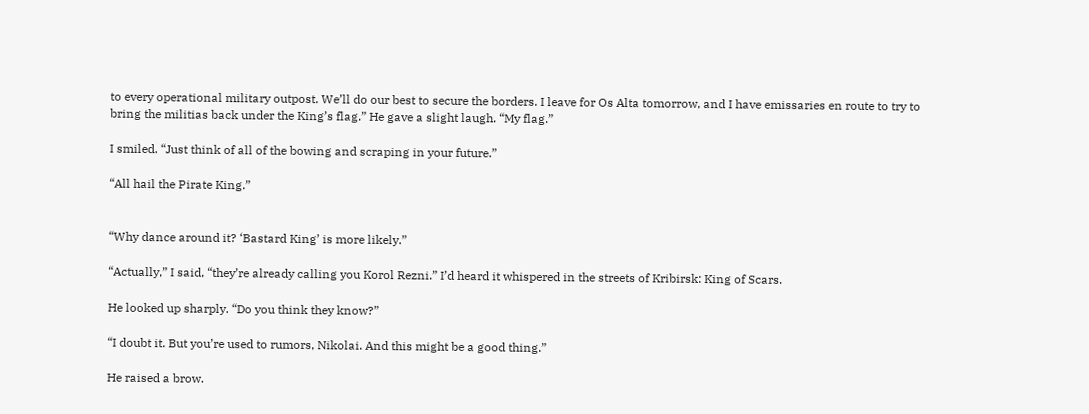to every operational military outpost. We’ll do our best to secure the borders. I leave for Os Alta tomorrow, and I have emissaries en route to try to bring the militias back under the King’s flag.” He gave a slight laugh. “My flag.”

I smiled. “Just think of all of the bowing and scraping in your future.”

“All hail the Pirate King.”


“Why dance around it? ‘Bastard King’ is more likely.”

“Actually,” I said, “they’re already calling you Korol Rezni.” I’d heard it whispered in the streets of Kribirsk: King of Scars.

He looked up sharply. “Do you think they know?”

“I doubt it. But you’re used to rumors, Nikolai. And this might be a good thing.”

He raised a brow.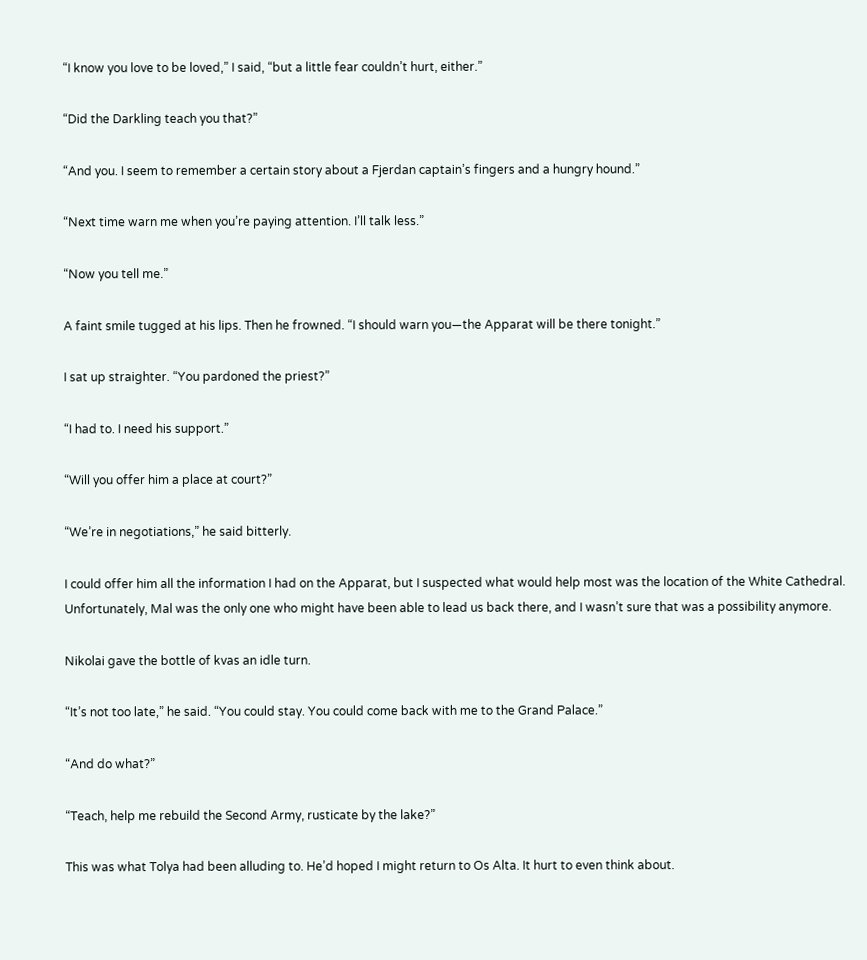“I know you love to be loved,” I said, “but a little fear couldn’t hurt, either.”

“Did the Darkling teach you that?”

“And you. I seem to remember a certain story about a Fjerdan captain’s fingers and a hungry hound.”

“Next time warn me when you’re paying attention. I’ll talk less.”

“Now you tell me.”

A faint smile tugged at his lips. Then he frowned. “I should warn you—the Apparat will be there tonight.”

I sat up straighter. “You pardoned the priest?”

“I had to. I need his support.”

“Will you offer him a place at court?”

“We’re in negotiations,” he said bitterly.

I could offer him all the information I had on the Apparat, but I suspected what would help most was the location of the White Cathedral. Unfortunately, Mal was the only one who might have been able to lead us back there, and I wasn’t sure that was a possibility anymore.

Nikolai gave the bottle of kvas an idle turn.

“It’s not too late,” he said. “You could stay. You could come back with me to the Grand Palace.”

“And do what?”

“Teach, help me rebuild the Second Army, rusticate by the lake?”

This was what Tolya had been alluding to. He’d hoped I might return to Os Alta. It hurt to even think about.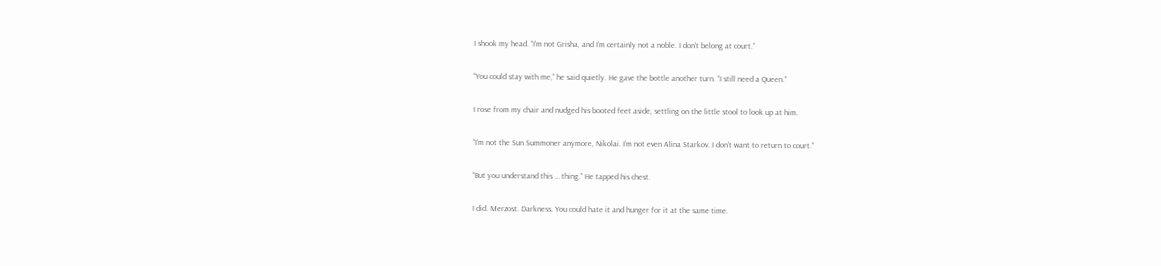I shook my head. “I’m not Grisha, and I’m certainly not a noble. I don’t belong at court.”

“You could stay with me,” he said quietly. He gave the bottle another turn. “I still need a Queen.”

I rose from my chair and nudged his booted feet aside, settling on the little stool to look up at him.

“I’m not the Sun Summoner anymore, Nikolai. I’m not even Alina Starkov. I don’t want to return to court.”

“But you understand this … thing.” He tapped his chest.

I did. Merzost. Darkness. You could hate it and hunger for it at the same time.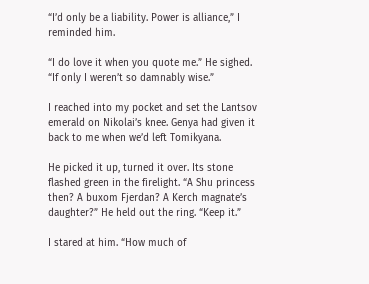“I’d only be a liability. Power is alliance,” I reminded him.

“I do love it when you quote me.” He sighed. “If only I weren’t so damnably wise.”

I reached into my pocket and set the Lantsov emerald on Nikolai’s knee. Genya had given it back to me when we’d left Tomikyana.

He picked it up, turned it over. Its stone flashed green in the firelight. “A Shu princess then? A buxom Fjerdan? A Kerch magnate’s daughter?” He held out the ring. “Keep it.”

I stared at him. “How much of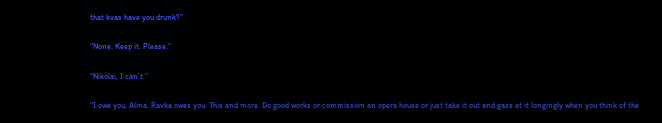that kvas have you drunk?”

“None. Keep it. Please.”

“Nikolai, I can’t.”

“I owe you, Alina. Ravka owes you. This and more. Do good works or commission an opera house or just take it out and gaze at it longingly when you think of the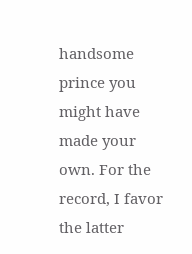handsome prince you might have made your own. For the record, I favor the latter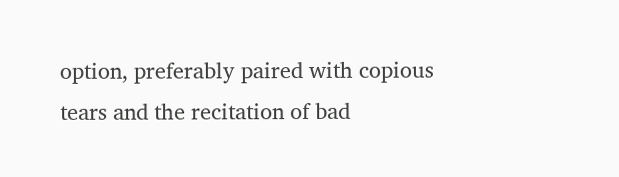option, preferably paired with copious tears and the recitation of bad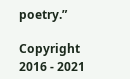poetry.”

Copyright 2016 - 2021